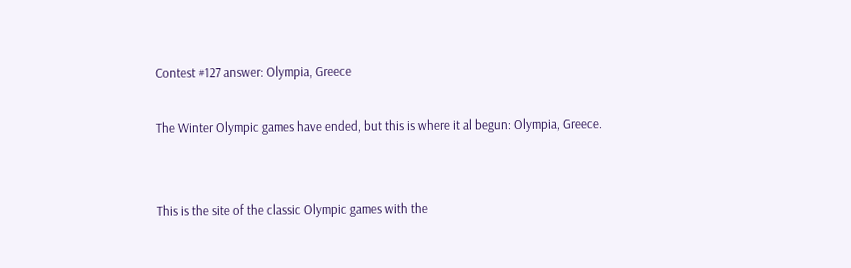Contest #127 answer: Olympia, Greece

The Winter Olympic games have ended, but this is where it al begun: Olympia, Greece.


This is the site of the classic Olympic games with the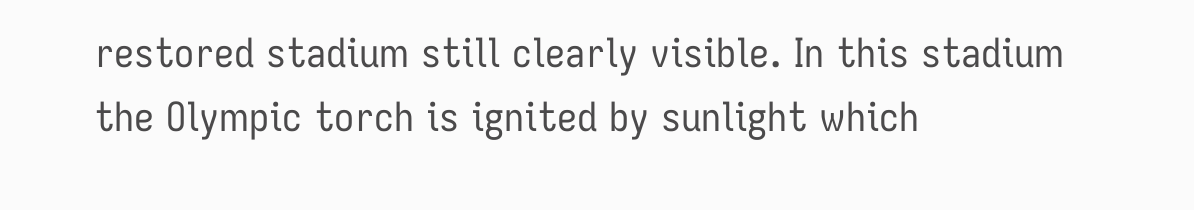restored stadium still clearly visible. In this stadium the Olympic torch is ignited by sunlight which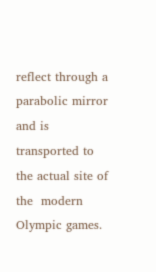reflect through a parabolic mirror and is transported to the actual site of the  modern Olympic games.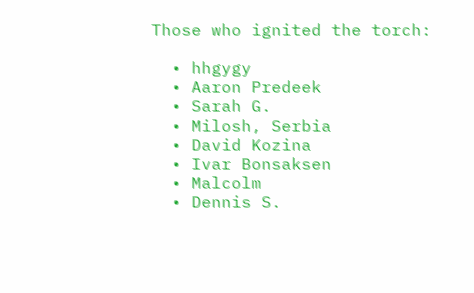Those who ignited the torch:

  • hhgygy
  • Aaron Predeek
  • Sarah G.
  • Milosh, Serbia
  • David Kozina
  • Ivar Bonsaksen
  • Malcolm
  • Dennis S.